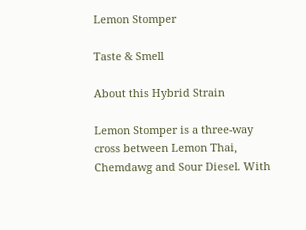Lemon Stomper

Taste & Smell

About this Hybrid Strain

Lemon Stomper is a three-way cross between Lemon Thai, Chemdawg and Sour Diesel. With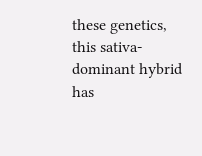these genetics, this sativa-dominant hybrid has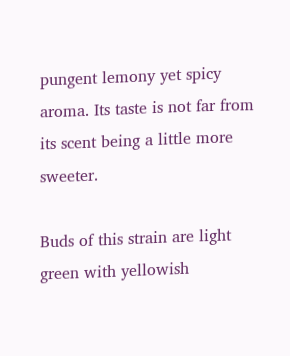pungent lemony yet spicy aroma. Its taste is not far from its scent being a little more sweeter.

Buds of this strain are light green with yellowish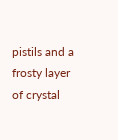pistils and a frosty layer of crystal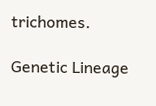trichomes.

Genetic Lineage